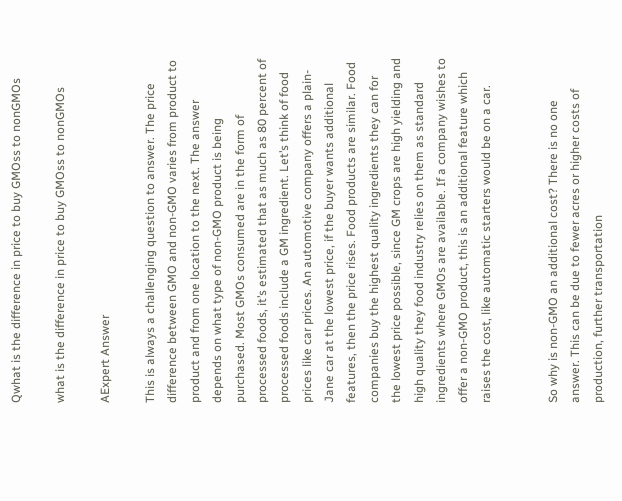Qwhat is the difference in price to buy GMOss to nonGMOs

what is the difference in price to buy GMOss to nonGMOs

AExpert Answer

This is always a challenging question to answer. The price difference between GMO and non-GMO varies from product to product and from one location to the next. The answer depends on what type of non-GMO product is being purchased. Most GMOs consumed are in the form of processed foods, it’s estimated that as much as 80 percent of processed foods include a GM ingredient. Let’s think of food prices like car prices. An automotive company offers a plain-Jane car at the lowest price, if the buyer wants additional features, then the price rises. Food products are similar. Food companies buy the highest quality ingredients they can for the lowest price possible, since GM crops are high yielding and high quality they food industry relies on them as standard ingredients where GMOs are available. If a company wishes to offer a non-GMO product, this is an additional feature which raises the cost, like automatic starters would be on a car.


So why is non-GMO an additional cost? There is no one answer. This can be due to fewer acres or higher costs of production, further transportation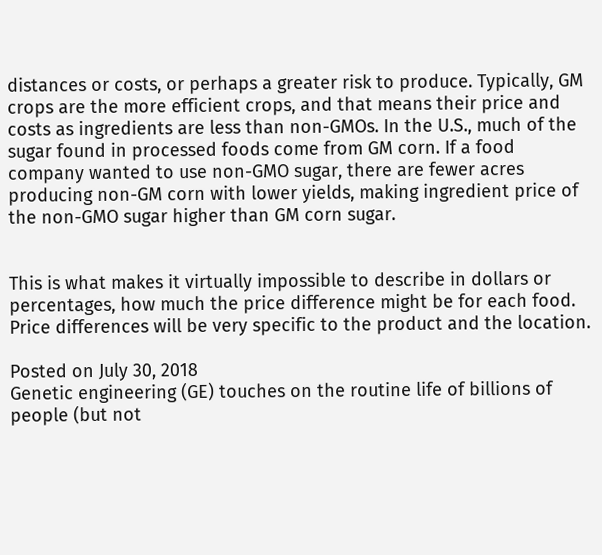distances or costs, or perhaps a greater risk to produce. Typically, GM crops are the more efficient crops, and that means their price and costs as ingredients are less than non-GMOs. In the U.S., much of the sugar found in processed foods come from GM corn. If a food company wanted to use non-GMO sugar, there are fewer acres producing non-GM corn with lower yields, making ingredient price of the non-GMO sugar higher than GM corn sugar.


This is what makes it virtually impossible to describe in dollars or percentages, how much the price difference might be for each food. Price differences will be very specific to the product and the location.

Posted on July 30, 2018
Genetic engineering (GE) touches on the routine life of billions of people (but not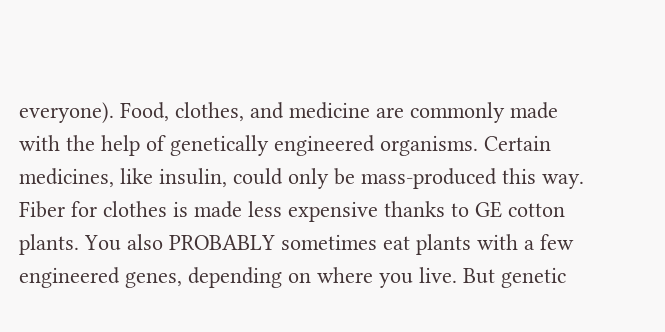everyone). Food, clothes, and medicine are commonly made with the help of genetically engineered organisms. Certain medicines, like insulin, could only be mass-produced this way. Fiber for clothes is made less expensive thanks to GE cotton plants. You also PROBABLY sometimes eat plants with a few engineered genes, depending on where you live. But genetic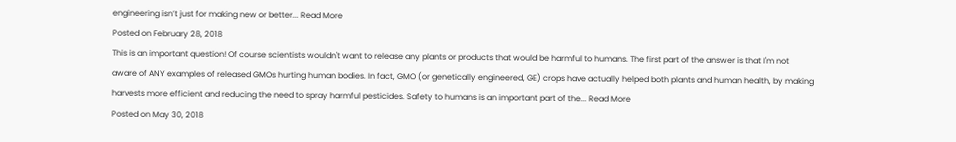engineering isn’t just for making new or better... Read More
Posted on February 28, 2018
This is an important question! Of course scientists wouldn't want to release any plants or products that would be harmful to humans. The first part of the answer is that I'm not aware of ANY examples of released GMOs hurting human bodies. In fact, GMO (or genetically engineered, GE) crops have actually helped both plants and human health, by making harvests more efficient and reducing the need to spray harmful pesticides. Safety to humans is an important part of the... Read More
Posted on May 30, 2018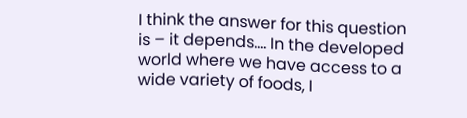I think the answer for this question is – it depends…. In the developed world where we have access to a wide variety of foods, I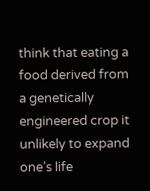think that eating a food derived from a genetically engineered crop it unlikely to expand one’s life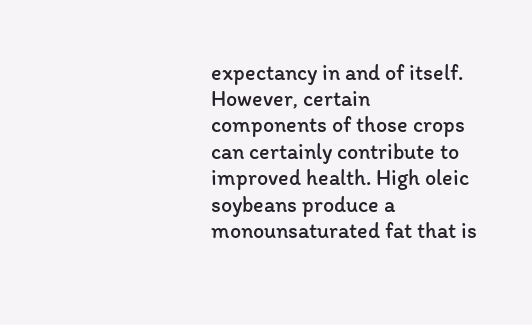expectancy in and of itself.  However, certain components of those crops can certainly contribute to improved health. High oleic soybeans produce a monounsaturated fat that is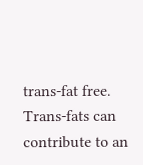trans-fat free. Trans-fats can contribute to an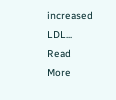increased LDL... Read More